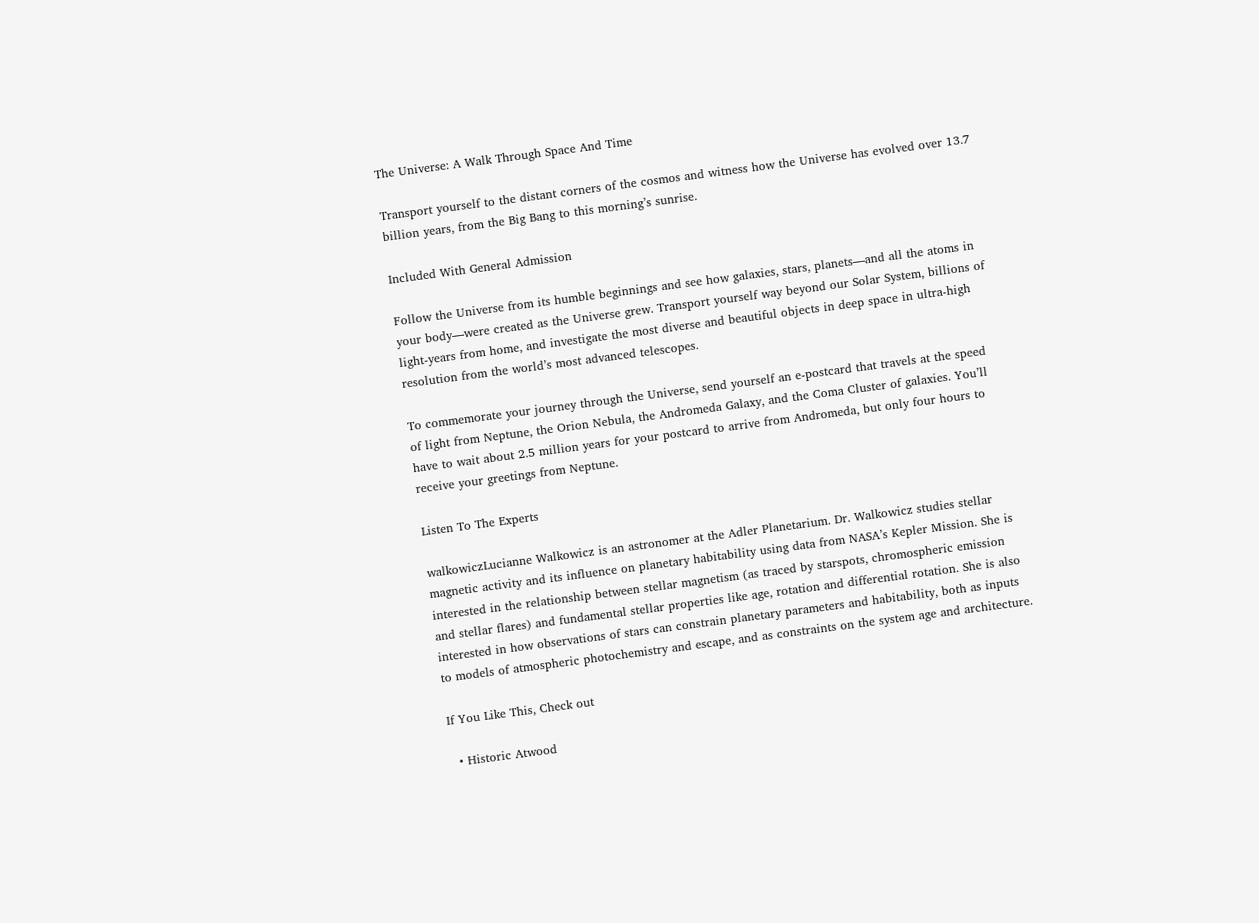The Universe: A Walk Through Space And Time

Transport yourself to the distant corners of the cosmos and witness how the Universe has evolved over 13.7 billion years, from the Big Bang to this morning’s sunrise.

Included With General Admission

Follow the Universe from its humble beginnings and see how galaxies, stars, planets—and all the atoms in your body—were created as the Universe grew. Transport yourself way beyond our Solar System, billions of light-years from home, and investigate the most diverse and beautiful objects in deep space in ultra-high resolution from the world’s most advanced telescopes.

To commemorate your journey through the Universe, send yourself an e-postcard that travels at the speed of light from Neptune, the Orion Nebula, the Andromeda Galaxy, and the Coma Cluster of galaxies. You’ll have to wait about 2.5 million years for your postcard to arrive from Andromeda, but only four hours to receive your greetings from Neptune.

Listen To The Experts

walkowiczLucianne Walkowicz is an astronomer at the Adler Planetarium. Dr. Walkowicz studies stellar magnetic activity and its influence on planetary habitability using data from NASA’s Kepler Mission. She is interested in the relationship between stellar magnetism (as traced by starspots, chromospheric emission and stellar flares) and fundamental stellar properties like age, rotation and differential rotation. She is also interested in how observations of stars can constrain planetary parameters and habitability, both as inputs to models of atmospheric photochemistry and escape, and as constraints on the system age and architecture.

If You Like This, Check out

  • Historic Atwood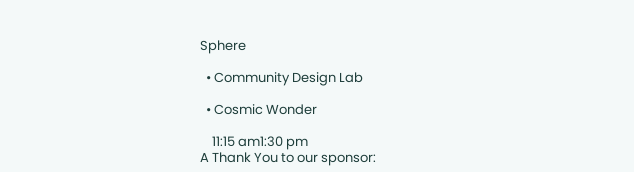Sphere

  • Community Design Lab

  • Cosmic Wonder

    11:15 am1:30 pm
A Thank You to our sponsor: